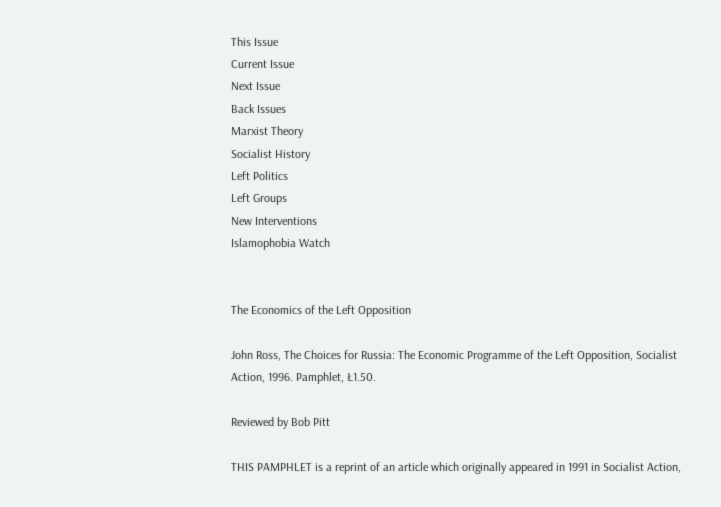This Issue
Current Issue
Next Issue
Back Issues
Marxist Theory
Socialist History
Left Politics
Left Groups
New Interventions
Islamophobia Watch


The Economics of the Left Opposition

John Ross, The Choices for Russia: The Economic Programme of the Left Opposition, Socialist Action, 1996. Pamphlet, Ł1.50.

Reviewed by Bob Pitt

THIS PAMPHLET is a reprint of an article which originally appeared in 1991 in Socialist Action,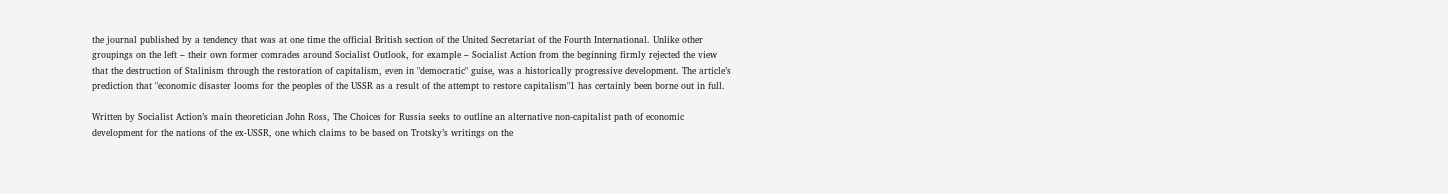the journal published by a tendency that was at one time the official British section of the United Secretariat of the Fourth International. Unlike other groupings on the left – their own former comrades around Socialist Outlook, for example – Socialist Action from the beginning firmly rejected the view that the destruction of Stalinism through the restoration of capitalism, even in "democratic" guise, was a historically progressive development. The article’s prediction that "economic disaster looms for the peoples of the USSR as a result of the attempt to restore capitalism"1 has certainly been borne out in full.

Written by Socialist Action’s main theoretician John Ross, The Choices for Russia seeks to outline an alternative non-capitalist path of economic development for the nations of the ex-USSR, one which claims to be based on Trotsky’s writings on the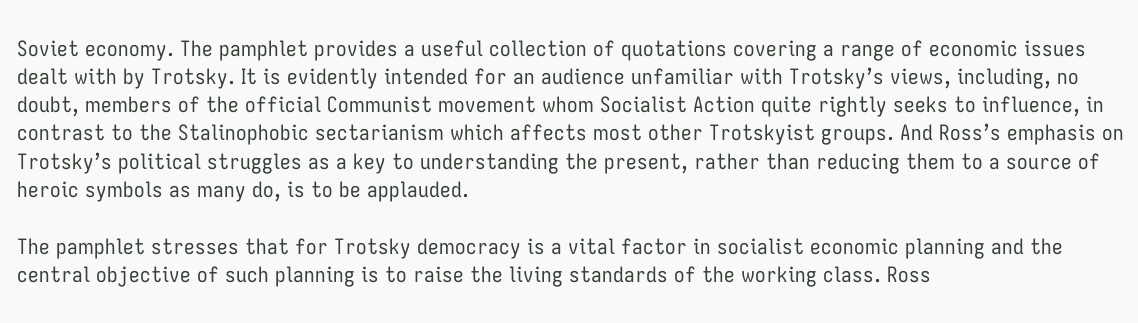Soviet economy. The pamphlet provides a useful collection of quotations covering a range of economic issues dealt with by Trotsky. It is evidently intended for an audience unfamiliar with Trotsky’s views, including, no doubt, members of the official Communist movement whom Socialist Action quite rightly seeks to influence, in contrast to the Stalinophobic sectarianism which affects most other Trotskyist groups. And Ross’s emphasis on Trotsky’s political struggles as a key to understanding the present, rather than reducing them to a source of heroic symbols as many do, is to be applauded.

The pamphlet stresses that for Trotsky democracy is a vital factor in socialist economic planning and the central objective of such planning is to raise the living standards of the working class. Ross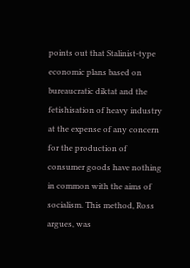points out that Stalinist-type economic plans based on bureaucratic diktat and the fetishisation of heavy industry at the expense of any concern for the production of consumer goods have nothing in common with the aims of socialism. This method, Ross argues, was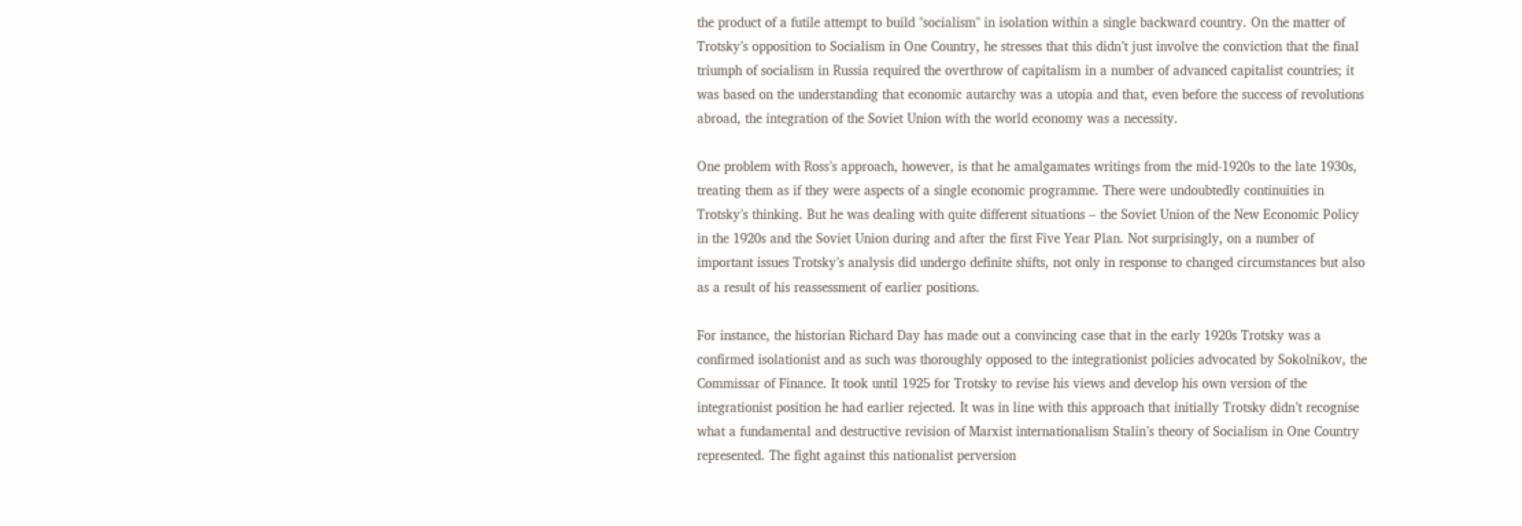the product of a futile attempt to build "socialism" in isolation within a single backward country. On the matter of Trotsky’s opposition to Socialism in One Country, he stresses that this didn’t just involve the conviction that the final triumph of socialism in Russia required the overthrow of capitalism in a number of advanced capitalist countries; it was based on the understanding that economic autarchy was a utopia and that, even before the success of revolutions abroad, the integration of the Soviet Union with the world economy was a necessity.

One problem with Ross’s approach, however, is that he amalgamates writings from the mid-1920s to the late 1930s, treating them as if they were aspects of a single economic programme. There were undoubtedly continuities in Trotsky’s thinking. But he was dealing with quite different situations – the Soviet Union of the New Economic Policy in the 1920s and the Soviet Union during and after the first Five Year Plan. Not surprisingly, on a number of important issues Trotsky’s analysis did undergo definite shifts, not only in response to changed circumstances but also as a result of his reassessment of earlier positions.

For instance, the historian Richard Day has made out a convincing case that in the early 1920s Trotsky was a confirmed isolationist and as such was thoroughly opposed to the integrationist policies advocated by Sokolnikov, the Commissar of Finance. It took until 1925 for Trotsky to revise his views and develop his own version of the integrationist position he had earlier rejected. It was in line with this approach that initially Trotsky didn’t recognise what a fundamental and destructive revision of Marxist internationalism Stalin’s theory of Socialism in One Country represented. The fight against this nationalist perversion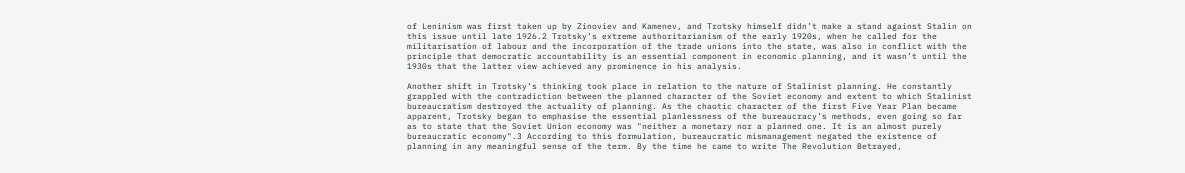of Leninism was first taken up by Zinoviev and Kamenev, and Trotsky himself didn’t make a stand against Stalin on this issue until late 1926.2 Trotsky’s extreme authoritarianism of the early 1920s, when he called for the militarisation of labour and the incorporation of the trade unions into the state, was also in conflict with the principle that democratic accountability is an essential component in economic planning, and it wasn’t until the 1930s that the latter view achieved any prominence in his analysis.

Another shift in Trotsky’s thinking took place in relation to the nature of Stalinist planning. He constantly grappled with the contradiction between the planned character of the Soviet economy and extent to which Stalinist bureaucratism destroyed the actuality of planning. As the chaotic character of the first Five Year Plan became apparent, Trotsky began to emphasise the essential planlessness of the bureaucracy’s methods, even going so far as to state that the Soviet Union economy was "neither a monetary nor a planned one. It is an almost purely bureaucratic economy".3 According to this formulation, bureaucratic mismanagement negated the existence of planning in any meaningful sense of the term. By the time he came to write The Revolution Betrayed,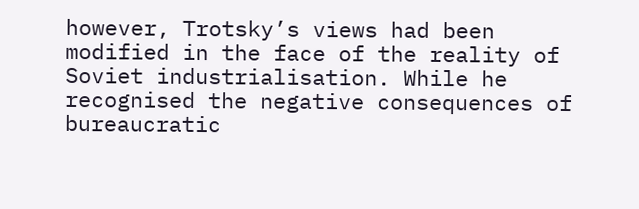however, Trotsky’s views had been modified in the face of the reality of Soviet industrialisation. While he recognised the negative consequences of bureaucratic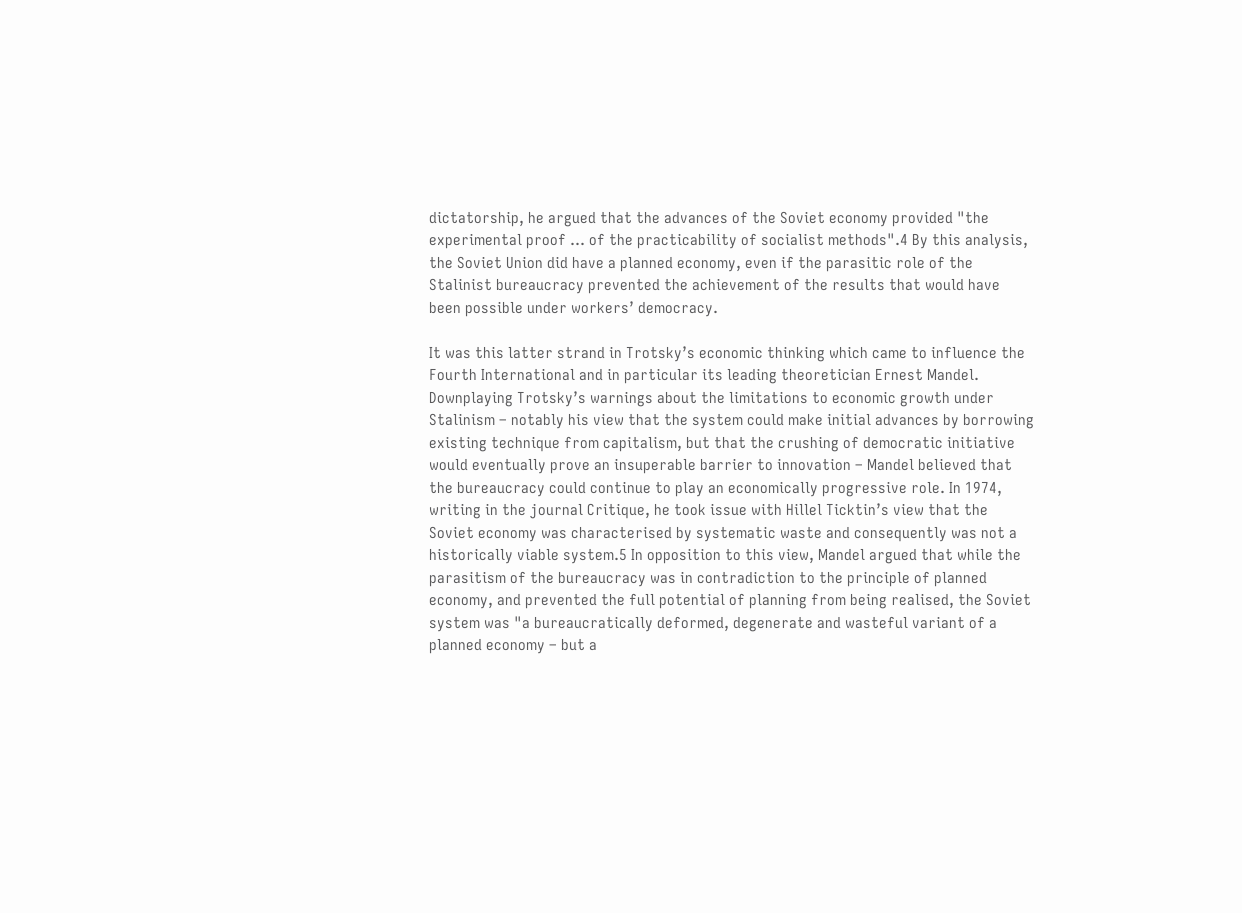dictatorship, he argued that the advances of the Soviet economy provided "the experimental proof ... of the practicability of socialist methods".4 By this analysis, the Soviet Union did have a planned economy, even if the parasitic role of the Stalinist bureaucracy prevented the achievement of the results that would have been possible under workers’ democracy.

It was this latter strand in Trotsky’s economic thinking which came to influence the Fourth International and in particular its leading theoretician Ernest Mandel. Downplaying Trotsky’s warnings about the limitations to economic growth under Stalinism – notably his view that the system could make initial advances by borrowing existing technique from capitalism, but that the crushing of democratic initiative would eventually prove an insuperable barrier to innovation – Mandel believed that the bureaucracy could continue to play an economically progressive role. In 1974, writing in the journal Critique, he took issue with Hillel Ticktin’s view that the Soviet economy was characterised by systematic waste and consequently was not a historically viable system.5 In opposition to this view, Mandel argued that while the parasitism of the bureaucracy was in contradiction to the principle of planned economy, and prevented the full potential of planning from being realised, the Soviet system was "a bureaucratically deformed, degenerate and wasteful variant of a planned economy – but a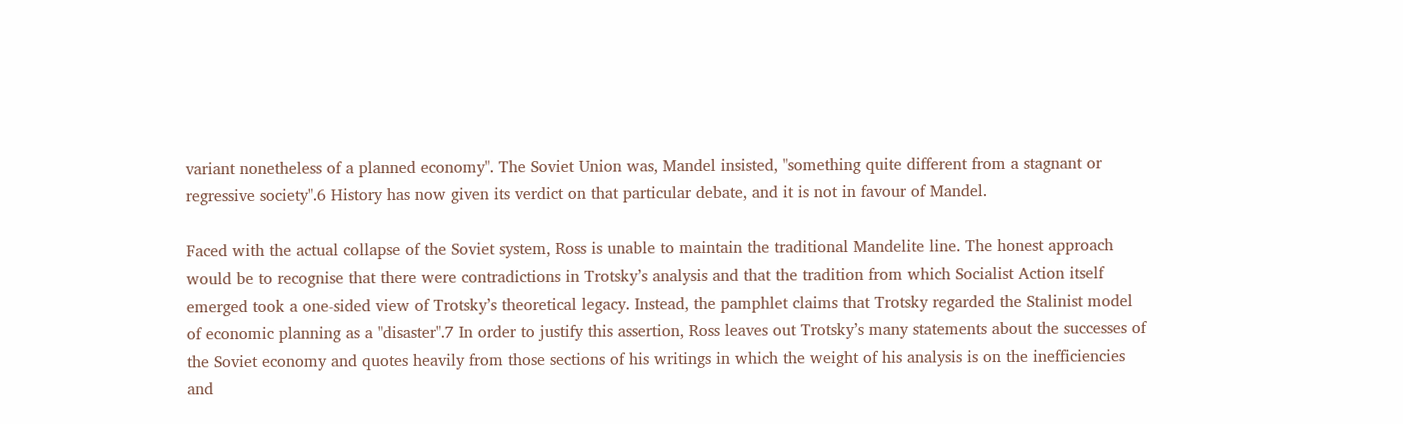variant nonetheless of a planned economy". The Soviet Union was, Mandel insisted, "something quite different from a stagnant or regressive society".6 History has now given its verdict on that particular debate, and it is not in favour of Mandel.

Faced with the actual collapse of the Soviet system, Ross is unable to maintain the traditional Mandelite line. The honest approach would be to recognise that there were contradictions in Trotsky’s analysis and that the tradition from which Socialist Action itself emerged took a one-sided view of Trotsky’s theoretical legacy. Instead, the pamphlet claims that Trotsky regarded the Stalinist model of economic planning as a "disaster".7 In order to justify this assertion, Ross leaves out Trotsky’s many statements about the successes of the Soviet economy and quotes heavily from those sections of his writings in which the weight of his analysis is on the inefficiencies and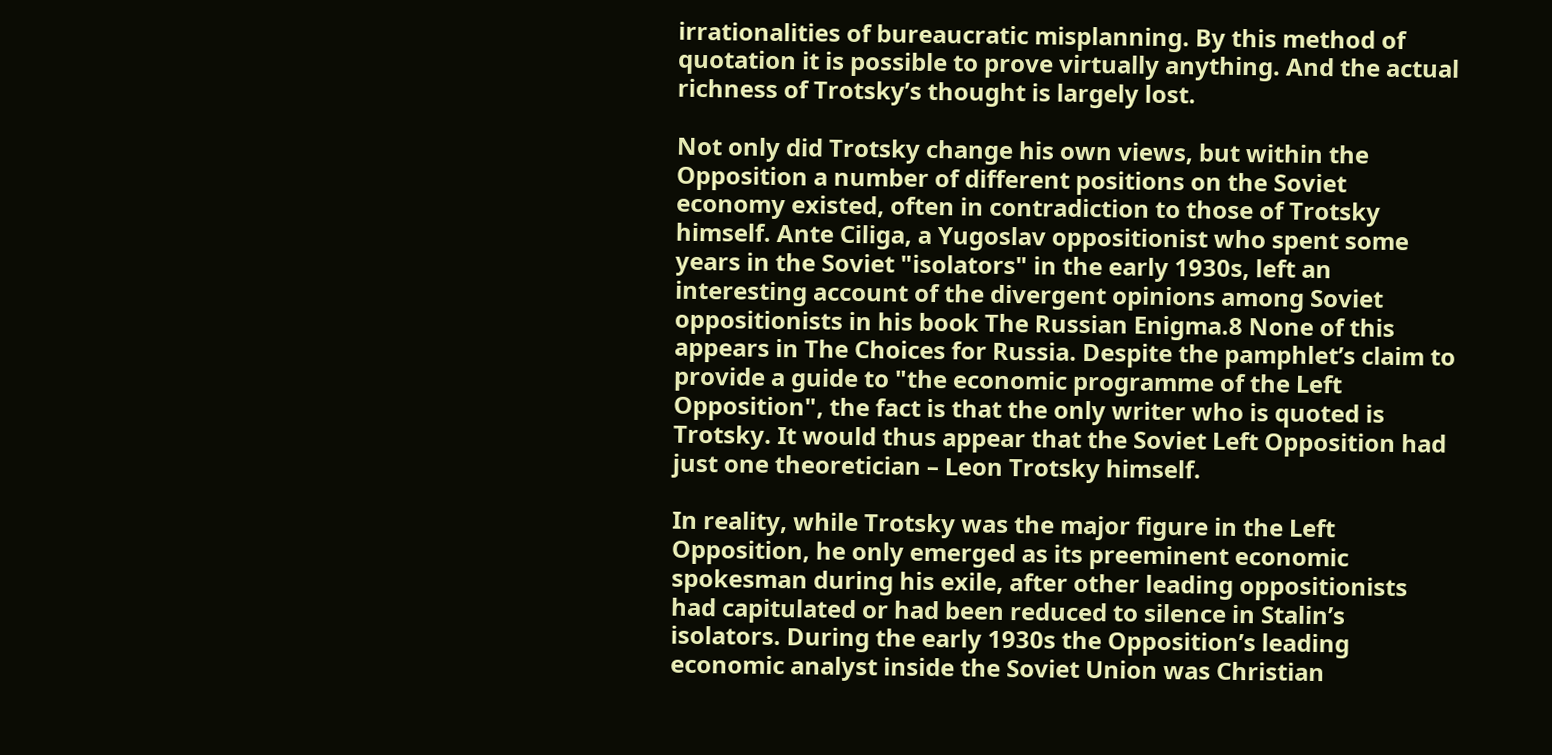irrationalities of bureaucratic misplanning. By this method of quotation it is possible to prove virtually anything. And the actual richness of Trotsky’s thought is largely lost.

Not only did Trotsky change his own views, but within the Opposition a number of different positions on the Soviet economy existed, often in contradiction to those of Trotsky himself. Ante Ciliga, a Yugoslav oppositionist who spent some years in the Soviet "isolators" in the early 1930s, left an interesting account of the divergent opinions among Soviet oppositionists in his book The Russian Enigma.8 None of this appears in The Choices for Russia. Despite the pamphlet’s claim to provide a guide to "the economic programme of the Left Opposition", the fact is that the only writer who is quoted is Trotsky. It would thus appear that the Soviet Left Opposition had just one theoretician – Leon Trotsky himself.

In reality, while Trotsky was the major figure in the Left Opposition, he only emerged as its preeminent economic spokesman during his exile, after other leading oppositionists had capitulated or had been reduced to silence in Stalin’s isolators. During the early 1930s the Opposition’s leading economic analyst inside the Soviet Union was Christian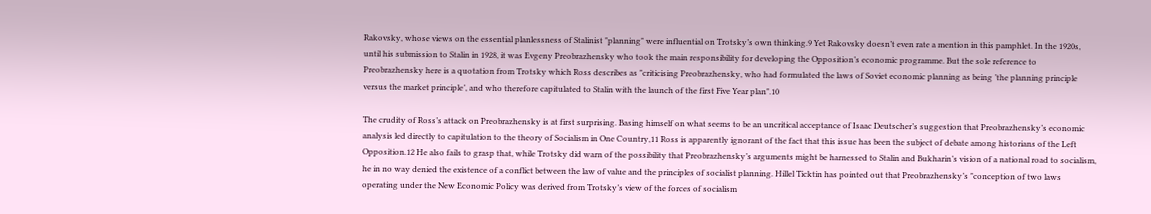Rakovsky, whose views on the essential planlessness of Stalinist "planning" were influential on Trotsky’s own thinking.9 Yet Rakovsky doesn’t even rate a mention in this pamphlet. In the 1920s, until his submission to Stalin in 1928, it was Evgeny Preobrazhensky who took the main responsibility for developing the Opposition’s economic programme. But the sole reference to Preobrazhensky here is a quotation from Trotsky which Ross describes as "criticising Preobrazhensky, who had formulated the laws of Soviet economic planning as being ’the planning principle versus the market principle’, and who therefore capitulated to Stalin with the launch of the first Five Year plan".10

The crudity of Ross’s attack on Preobrazhensky is at first surprising. Basing himself on what seems to be an uncritical acceptance of Isaac Deutscher’s suggestion that Preobrazhensky’s economic analysis led directly to capitulation to the theory of Socialism in One Country,11 Ross is apparently ignorant of the fact that this issue has been the subject of debate among historians of the Left Opposition.12 He also fails to grasp that, while Trotsky did warn of the possibility that Preobrazhensky’s arguments might be harnessed to Stalin and Bukharin’s vision of a national road to socialism, he in no way denied the existence of a conflict between the law of value and the principles of socialist planning. Hillel Ticktin has pointed out that Preobrazhensky’s "conception of two laws operating under the New Economic Policy was derived from Trotsky’s view of the forces of socialism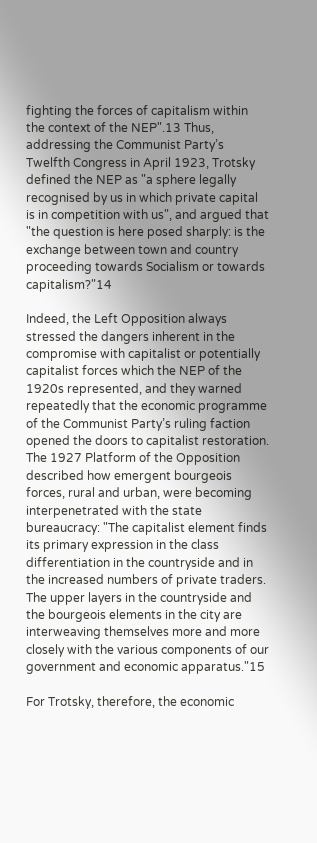fighting the forces of capitalism within the context of the NEP".13 Thus, addressing the Communist Party’s Twelfth Congress in April 1923, Trotsky defined the NEP as "a sphere legally recognised by us in which private capital is in competition with us", and argued that "the question is here posed sharply: is the exchange between town and country proceeding towards Socialism or towards capitalism?"14

Indeed, the Left Opposition always stressed the dangers inherent in the compromise with capitalist or potentially capitalist forces which the NEP of the 1920s represented, and they warned repeatedly that the economic programme of the Communist Party’s ruling faction opened the doors to capitalist restoration. The 1927 Platform of the Opposition described how emergent bourgeois forces, rural and urban, were becoming interpenetrated with the state bureaucracy: "The capitalist element finds its primary expression in the class differentiation in the countryside and in the increased numbers of private traders. The upper layers in the countryside and the bourgeois elements in the city are interweaving themselves more and more closely with the various components of our government and economic apparatus."15

For Trotsky, therefore, the economic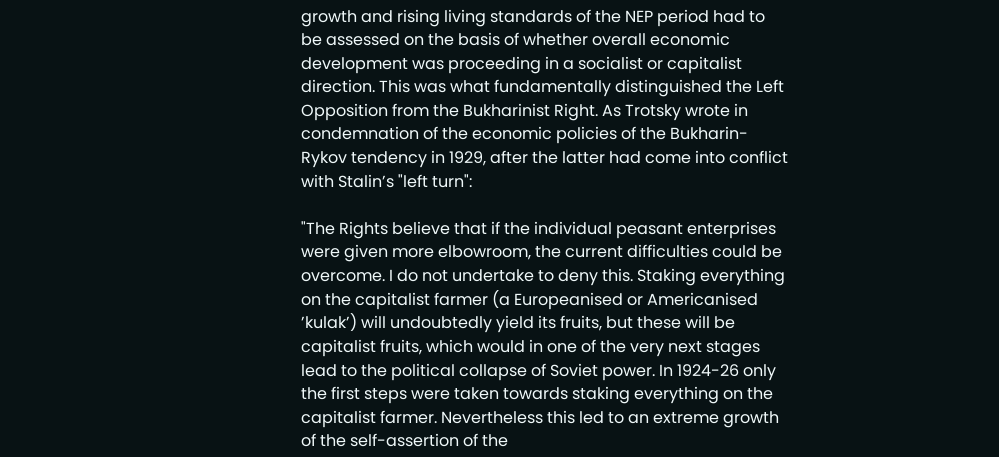growth and rising living standards of the NEP period had to be assessed on the basis of whether overall economic development was proceeding in a socialist or capitalist direction. This was what fundamentally distinguished the Left Opposition from the Bukharinist Right. As Trotsky wrote in condemnation of the economic policies of the Bukharin-Rykov tendency in 1929, after the latter had come into conflict with Stalin’s "left turn":

"The Rights believe that if the individual peasant enterprises were given more elbowroom, the current difficulties could be overcome. I do not undertake to deny this. Staking everything on the capitalist farmer (a Europeanised or Americanised ’kulak’) will undoubtedly yield its fruits, but these will be capitalist fruits, which would in one of the very next stages lead to the political collapse of Soviet power. In 1924-26 only the first steps were taken towards staking everything on the capitalist farmer. Nevertheless this led to an extreme growth of the self-assertion of the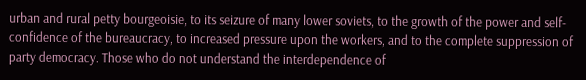urban and rural petty bourgeoisie, to its seizure of many lower soviets, to the growth of the power and self-confidence of the bureaucracy, to increased pressure upon the workers, and to the complete suppression of party democracy. Those who do not understand the interdependence of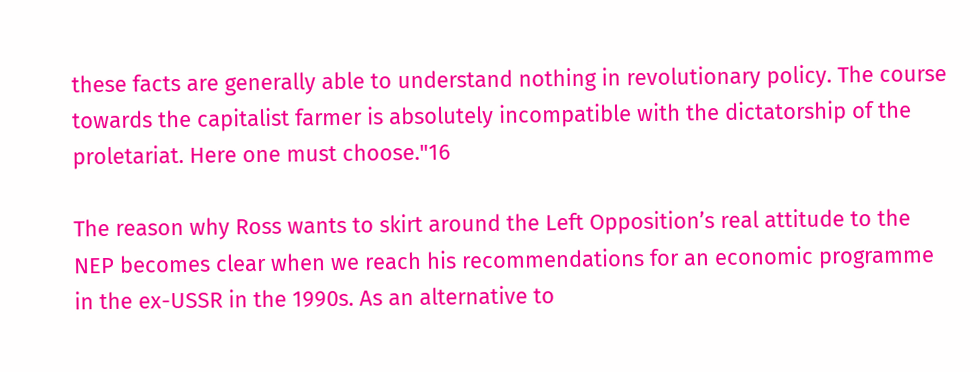these facts are generally able to understand nothing in revolutionary policy. The course towards the capitalist farmer is absolutely incompatible with the dictatorship of the proletariat. Here one must choose."16

The reason why Ross wants to skirt around the Left Opposition’s real attitude to the NEP becomes clear when we reach his recommendations for an economic programme in the ex-USSR in the 1990s. As an alternative to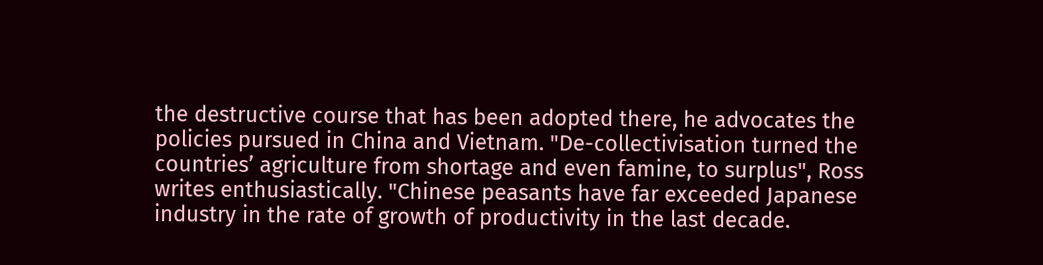the destructive course that has been adopted there, he advocates the policies pursued in China and Vietnam. "De-collectivisation turned the countries’ agriculture from shortage and even famine, to surplus", Ross writes enthusiastically. "Chinese peasants have far exceeded Japanese industry in the rate of growth of productivity in the last decade.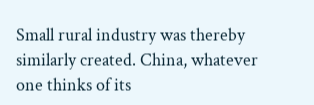Small rural industry was thereby similarly created. China, whatever one thinks of its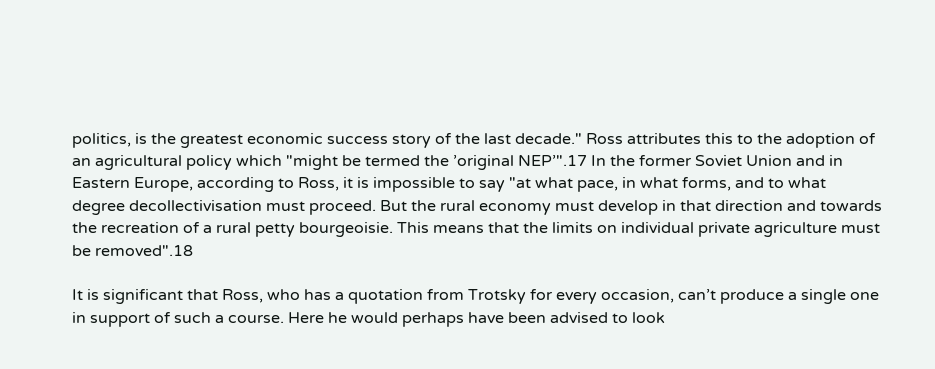politics, is the greatest economic success story of the last decade." Ross attributes this to the adoption of an agricultural policy which "might be termed the ’original NEP’".17 In the former Soviet Union and in Eastern Europe, according to Ross, it is impossible to say "at what pace, in what forms, and to what degree decollectivisation must proceed. But the rural economy must develop in that direction and towards the recreation of a rural petty bourgeoisie. This means that the limits on individual private agriculture must be removed".18

It is significant that Ross, who has a quotation from Trotsky for every occasion, can’t produce a single one in support of such a course. Here he would perhaps have been advised to look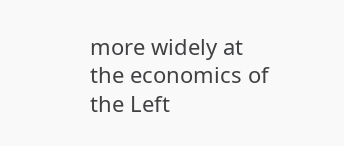more widely at the economics of the Left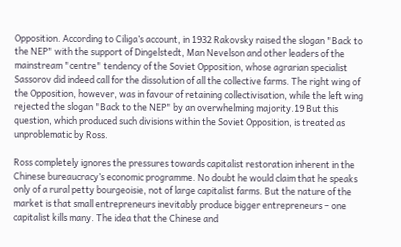Opposition. According to Ciliga’s account, in 1932 Rakovsky raised the slogan "Back to the NEP" with the support of Dingelstedt, Man Nevelson and other leaders of the mainstream "centre" tendency of the Soviet Opposition, whose agrarian specialist Sassorov did indeed call for the dissolution of all the collective farms. The right wing of the Opposition, however, was in favour of retaining collectivisation, while the left wing rejected the slogan "Back to the NEP" by an overwhelming majority.19 But this question, which produced such divisions within the Soviet Opposition, is treated as unproblematic by Ross.

Ross completely ignores the pressures towards capitalist restoration inherent in the Chinese bureaucracy’s economic programme. No doubt he would claim that he speaks only of a rural petty bourgeoisie, not of large capitalist farms. But the nature of the market is that small entrepreneurs inevitably produce bigger entrepreneurs – one capitalist kills many. The idea that the Chinese and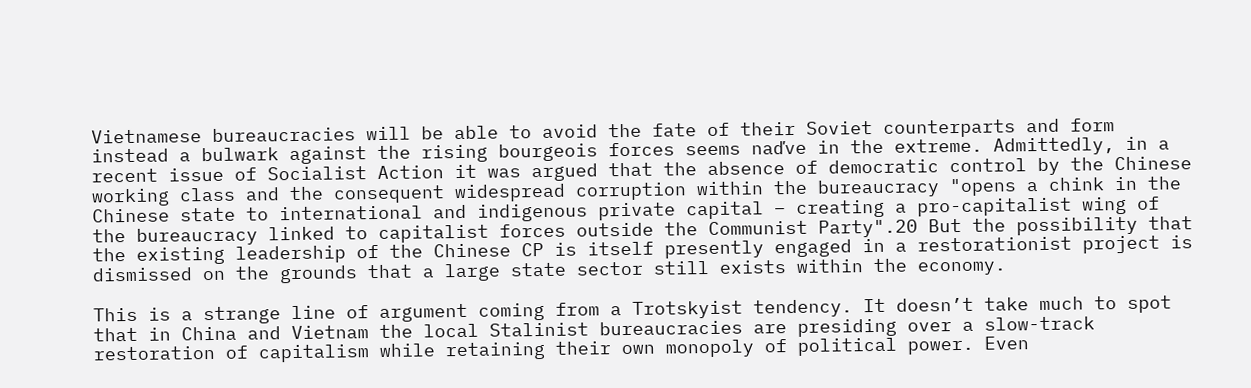Vietnamese bureaucracies will be able to avoid the fate of their Soviet counterparts and form instead a bulwark against the rising bourgeois forces seems naďve in the extreme. Admittedly, in a recent issue of Socialist Action it was argued that the absence of democratic control by the Chinese working class and the consequent widespread corruption within the bureaucracy "opens a chink in the Chinese state to international and indigenous private capital – creating a pro-capitalist wing of the bureaucracy linked to capitalist forces outside the Communist Party".20 But the possibility that the existing leadership of the Chinese CP is itself presently engaged in a restorationist project is dismissed on the grounds that a large state sector still exists within the economy.

This is a strange line of argument coming from a Trotskyist tendency. It doesn’t take much to spot that in China and Vietnam the local Stalinist bureaucracies are presiding over a slow-track restoration of capitalism while retaining their own monopoly of political power. Even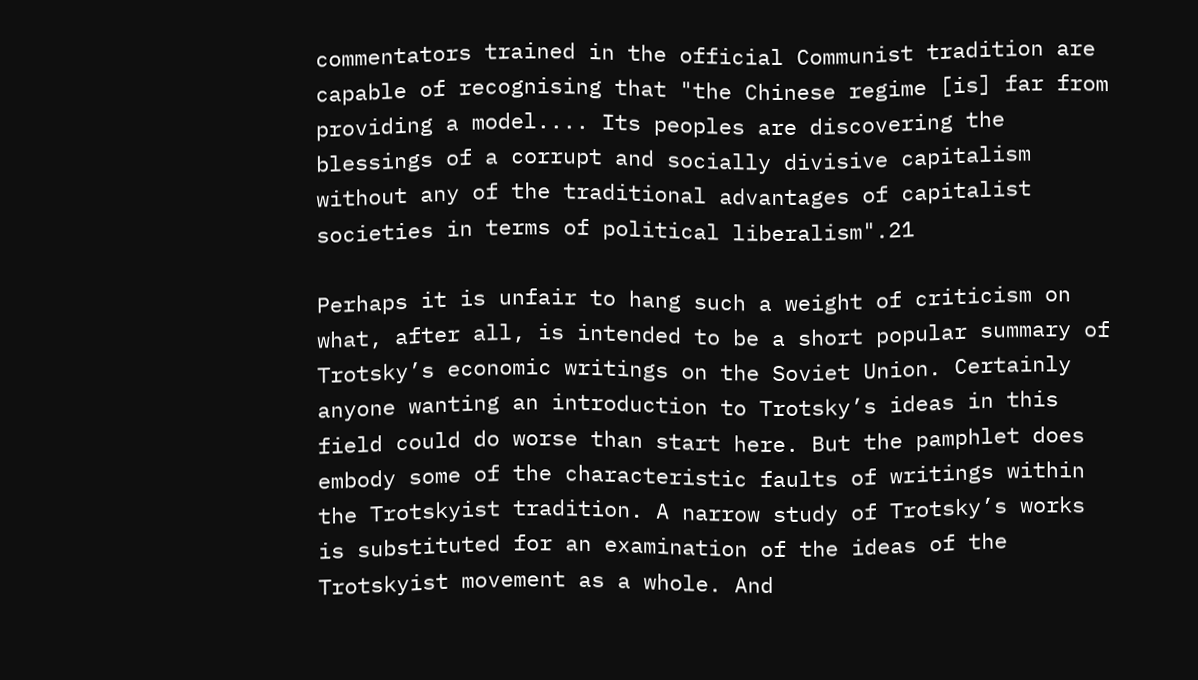commentators trained in the official Communist tradition are capable of recognising that "the Chinese regime [is] far from providing a model.... Its peoples are discovering the blessings of a corrupt and socially divisive capitalism without any of the traditional advantages of capitalist societies in terms of political liberalism".21

Perhaps it is unfair to hang such a weight of criticism on what, after all, is intended to be a short popular summary of Trotsky’s economic writings on the Soviet Union. Certainly anyone wanting an introduction to Trotsky’s ideas in this field could do worse than start here. But the pamphlet does embody some of the characteristic faults of writings within the Trotskyist tradition. A narrow study of Trotsky’s works is substituted for an examination of the ideas of the Trotskyist movement as a whole. And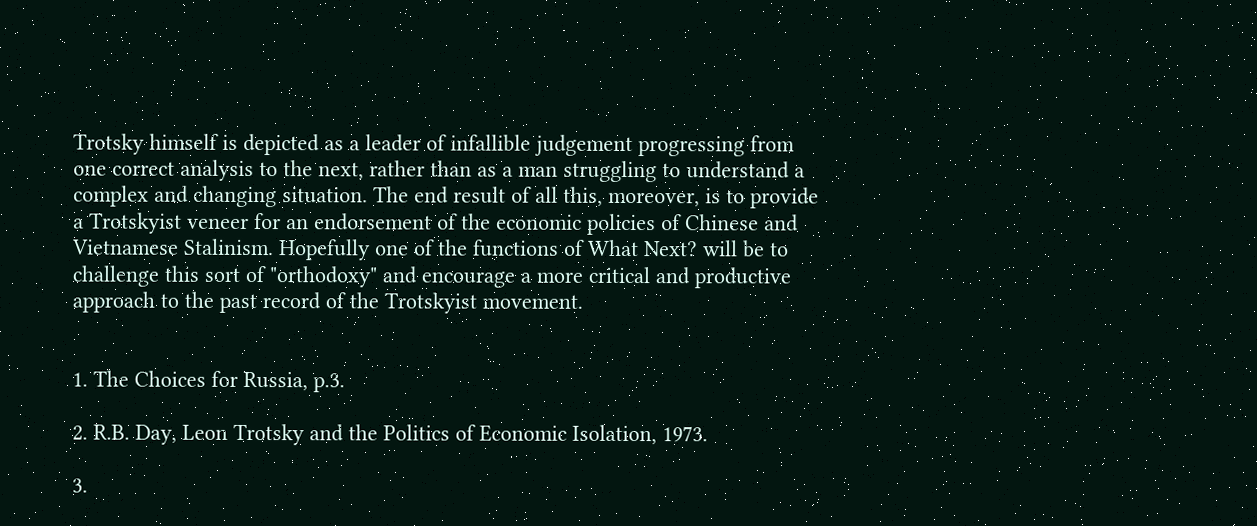Trotsky himself is depicted as a leader of infallible judgement progressing from one correct analysis to the next, rather than as a man struggling to understand a complex and changing situation. The end result of all this, moreover, is to provide a Trotskyist veneer for an endorsement of the economic policies of Chinese and Vietnamese Stalinism. Hopefully one of the functions of What Next? will be to challenge this sort of "orthodoxy" and encourage a more critical and productive approach to the past record of the Trotskyist movement.


1. The Choices for Russia, p.3.

2. R.B. Day, Leon Trotsky and the Politics of Economic Isolation, 1973.

3.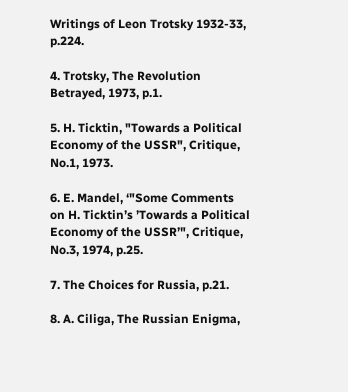Writings of Leon Trotsky 1932-33, p.224.

4. Trotsky, The Revolution Betrayed, 1973, p.1.

5. H. Ticktin, "Towards a Political Economy of the USSR", Critique, No.1, 1973.

6. E. Mandel, ‘"Some Comments on H. Ticktin’s ’Towards a Political Economy of the USSR’", Critique, No.3, 1974, p.25.

7. The Choices for Russia, p.21.

8. A. Ciliga, The Russian Enigma,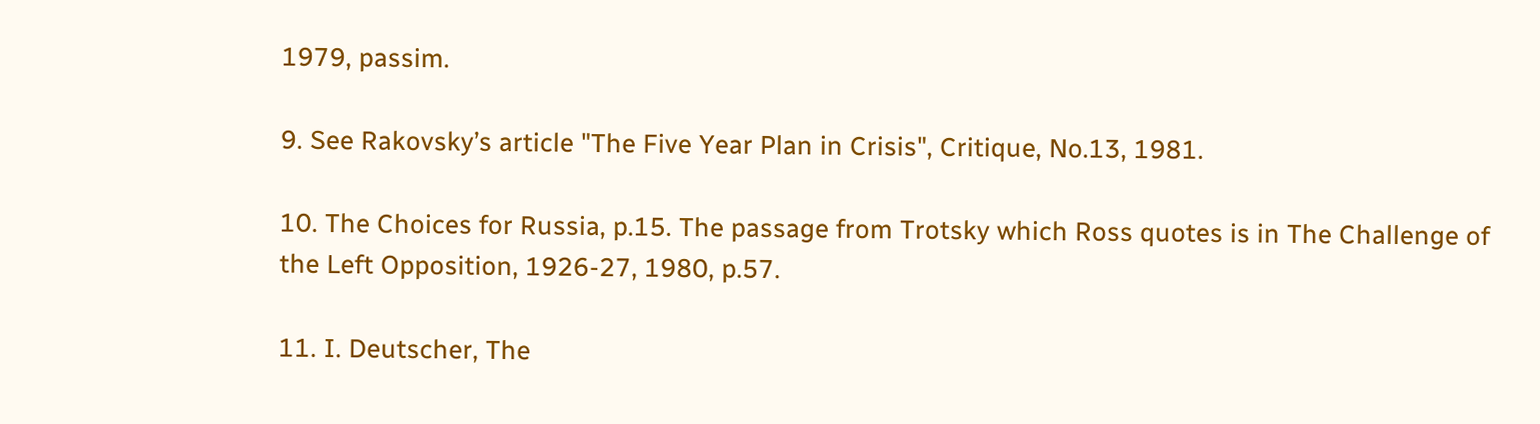1979, passim.

9. See Rakovsky’s article "The Five Year Plan in Crisis", Critique, No.13, 1981.

10. The Choices for Russia, p.15. The passage from Trotsky which Ross quotes is in The Challenge of the Left Opposition, 1926-27, 1980, p.57.

11. I. Deutscher, The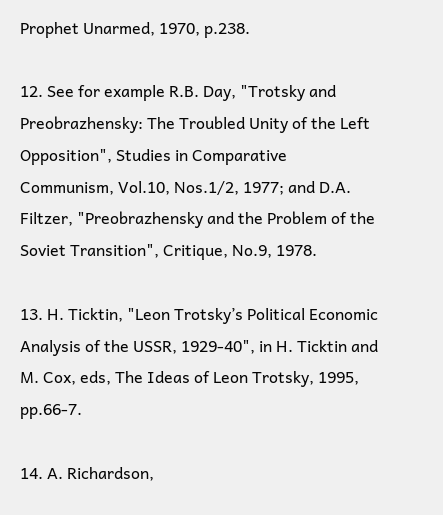Prophet Unarmed, 1970, p.238.

12. See for example R.B. Day, "Trotsky and Preobrazhensky: The Troubled Unity of the Left Opposition", Studies in Comparative Communism, Vol.10, Nos.1/2, 1977; and D.A. Filtzer, "Preobrazhensky and the Problem of the Soviet Transition", Critique, No.9, 1978.

13. H. Ticktin, "Leon Trotsky’s Political Economic Analysis of the USSR, 1929-40", in H. Ticktin and M. Cox, eds, The Ideas of Leon Trotsky, 1995, pp.66-7.

14. A. Richardson,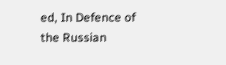ed, In Defence of the Russian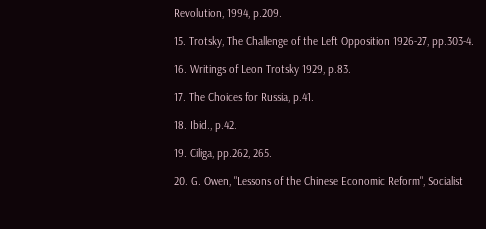Revolution, 1994, p.209.

15. Trotsky, The Challenge of the Left Opposition 1926-27, pp.303-4.

16. Writings of Leon Trotsky 1929, p.83.

17. The Choices for Russia, p.41.

18. Ibid., p.42.

19. Ciliga, pp.262, 265.

20. G. Owen, "Lessons of the Chinese Economic Reform", Socialist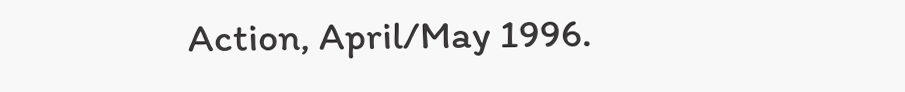Action, April/May 1996.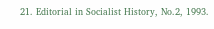21. Editorial in Socialist History, No.2, 1993.